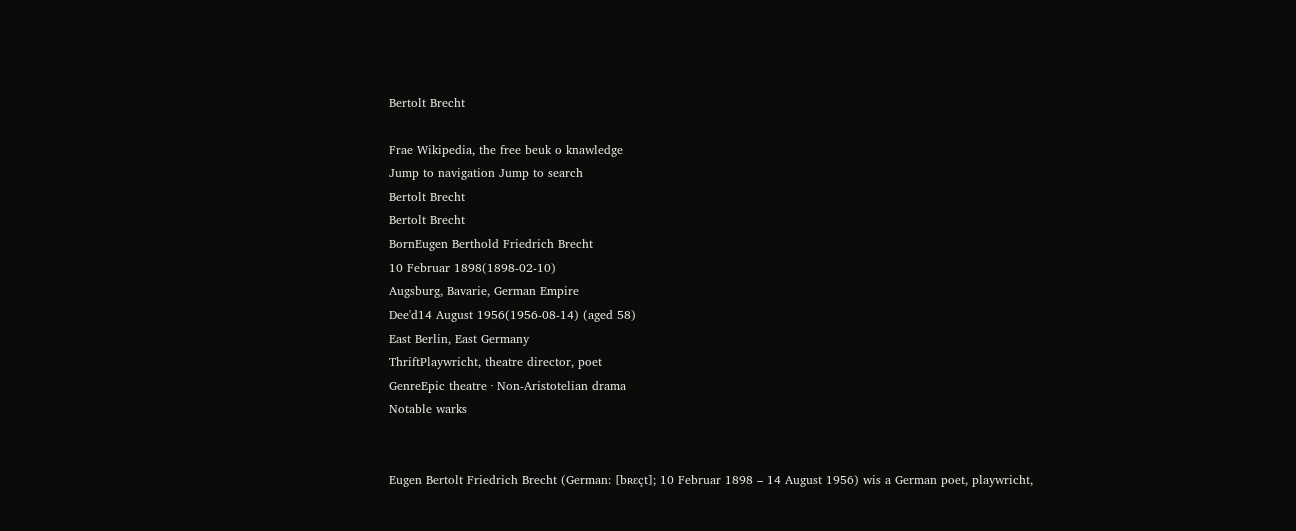Bertolt Brecht

Frae Wikipedia, the free beuk o knawledge
Jump to navigation Jump to search
Bertolt Brecht
Bertolt Brecht
BornEugen Berthold Friedrich Brecht
10 Februar 1898(1898-02-10)
Augsburg, Bavarie, German Empire
Dee'd14 August 1956(1956-08-14) (aged 58)
East Berlin, East Germany
ThriftPlaywricht, theatre director, poet
GenreEpic theatre · Non-Aristotelian drama
Notable warks


Eugen Bertolt Friedrich Brecht (German: [bʀɛçt]; 10 Februar 1898 – 14 August 1956) wis a German poet, playwricht,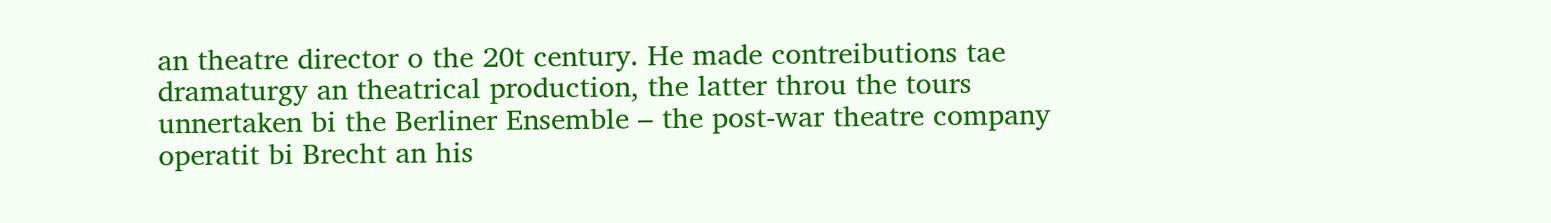an theatre director o the 20t century. He made contreibutions tae dramaturgy an theatrical production, the latter throu the tours unnertaken bi the Berliner Ensemble – the post-war theatre company operatit bi Brecht an his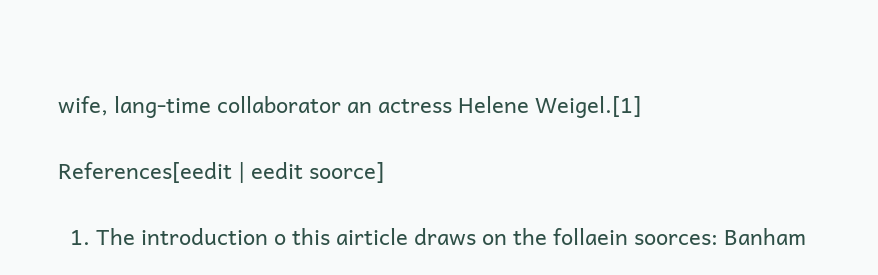wife, lang-time collaborator an actress Helene Weigel.[1]

References[eedit | eedit soorce]

  1. The introduction o this airticle draws on the follaein soorces: Banham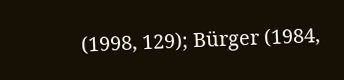(1998, 129); Bürger (1984,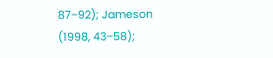87–92); Jameson (1998, 43–58);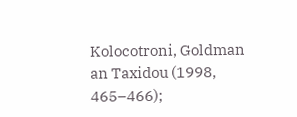Kolocotroni, Goldman an Taxidou (1998, 465–466);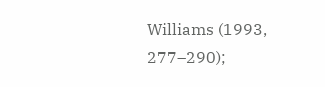Williams (1993, 277–290);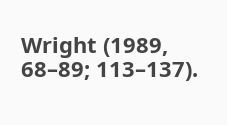Wright (1989, 68–89; 113–137).